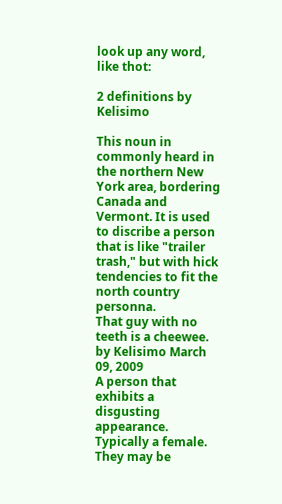look up any word, like thot:

2 definitions by Kelisimo

This noun in commonly heard in the northern New York area, bordering Canada and Vermont. It is used to discribe a person that is like "trailer trash," but with hick tendencies to fit the north country personna.
That guy with no teeth is a cheewee.
by Kelisimo March 09, 2009
A person that exhibits a disgusting appearance. Typically a female. They may be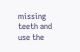missing teeth and use the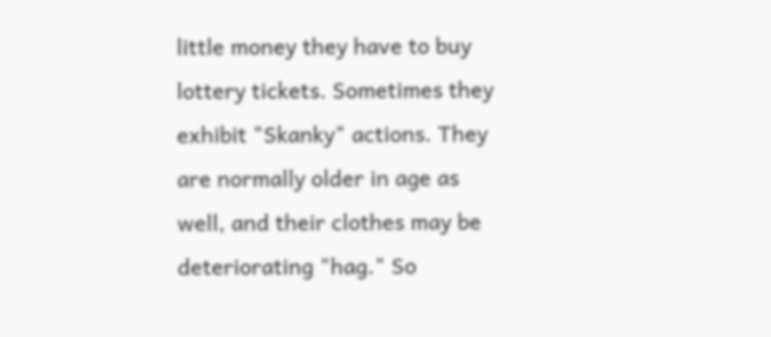little money they have to buy lottery tickets. Sometimes they exhibit "Skanky" actions. They are normally older in age as well, and their clothes may be deteriorating "hag." So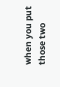when you put those two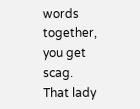words together, you get scag.
That lady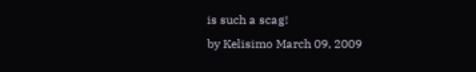is such a scag!
by Kelisimo March 09, 2009